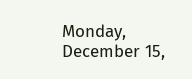Monday, December 15,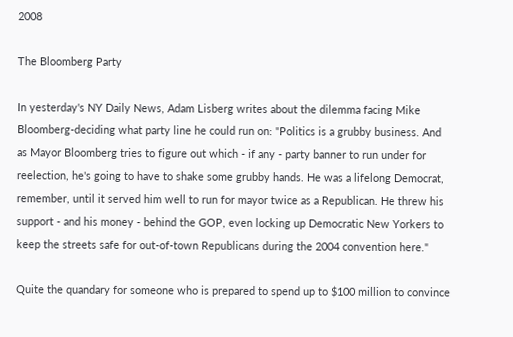2008

The Bloomberg Party

In yesterday's NY Daily News, Adam Lisberg writes about the dilemma facing Mike Bloomberg-deciding what party line he could run on: "Politics is a grubby business. And as Mayor Bloomberg tries to figure out which - if any - party banner to run under for reelection, he's going to have to shake some grubby hands. He was a lifelong Democrat, remember, until it served him well to run for mayor twice as a Republican. He threw his support - and his money - behind the GOP, even locking up Democratic New Yorkers to keep the streets safe for out-of-town Republicans during the 2004 convention here."

Quite the quandary for someone who is prepared to spend up to $100 million to convince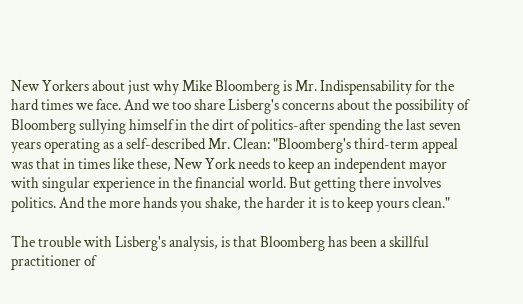New Yorkers about just why Mike Bloomberg is Mr. Indispensability for the hard times we face. And we too share Lisberg's concerns about the possibility of Bloomberg sullying himself in the dirt of politics-after spending the last seven years operating as a self-described Mr. Clean: "Bloomberg's third-term appeal was that in times like these, New York needs to keep an independent mayor with singular experience in the financial world. But getting there involves politics. And the more hands you shake, the harder it is to keep yours clean."

The trouble with Lisberg's analysis, is that Bloomberg has been a skillful practitioner of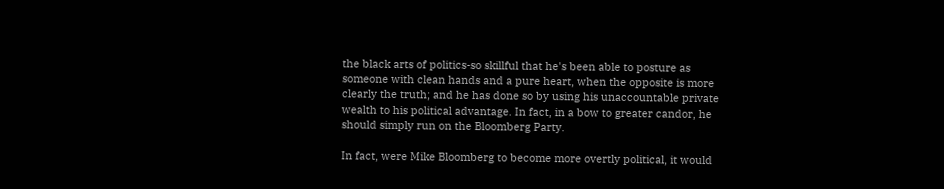the black arts of politics-so skillful that he's been able to posture as someone with clean hands and a pure heart, when the opposite is more clearly the truth; and he has done so by using his unaccountable private wealth to his political advantage. In fact, in a bow to greater candor, he should simply run on the Bloomberg Party.

In fact, were Mike Bloomberg to become more overtly political, it would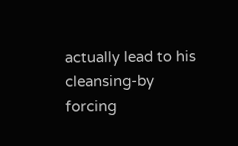actually lead to his cleansing-by forcing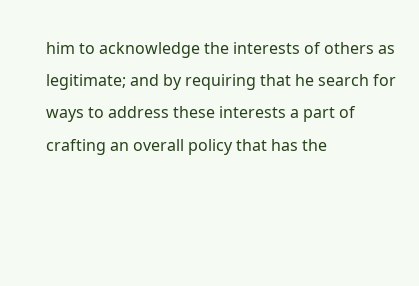him to acknowledge the interests of others as legitimate; and by requiring that he search for ways to address these interests a part of crafting an overall policy that has the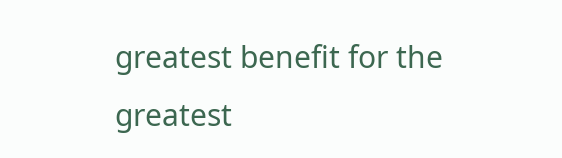greatest benefit for the greatest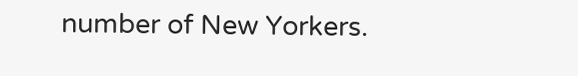number of New Yorkers.